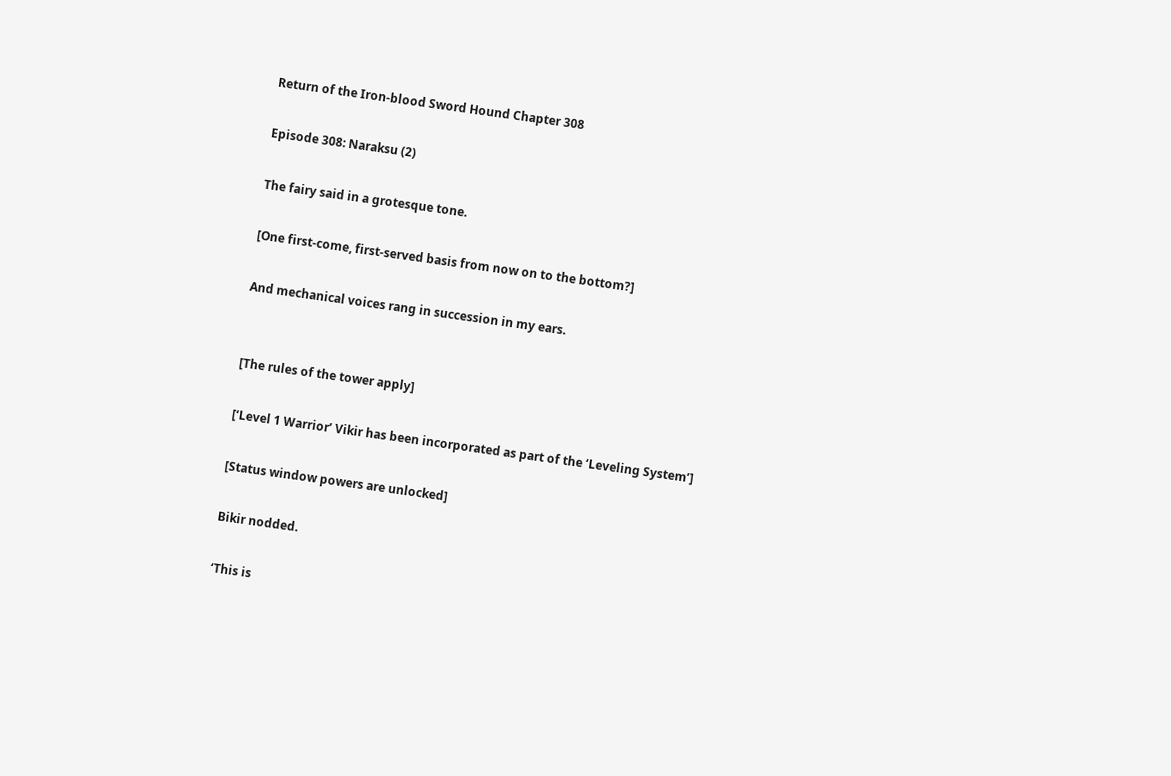Return of the Iron-blood Sword Hound Chapter 308

Episode 308: Naraksu (2)

The fairy said in a grotesque tone.

[One first-come, first-served basis from now on to the bottom?]

And mechanical voices rang in succession in my ears.


[The rules of the tower apply]

[‘Level 1 Warrior’ Vikir has been incorporated as part of the ‘Leveling System’]

[Status window powers are unlocked]

Bikir nodded.

‘This is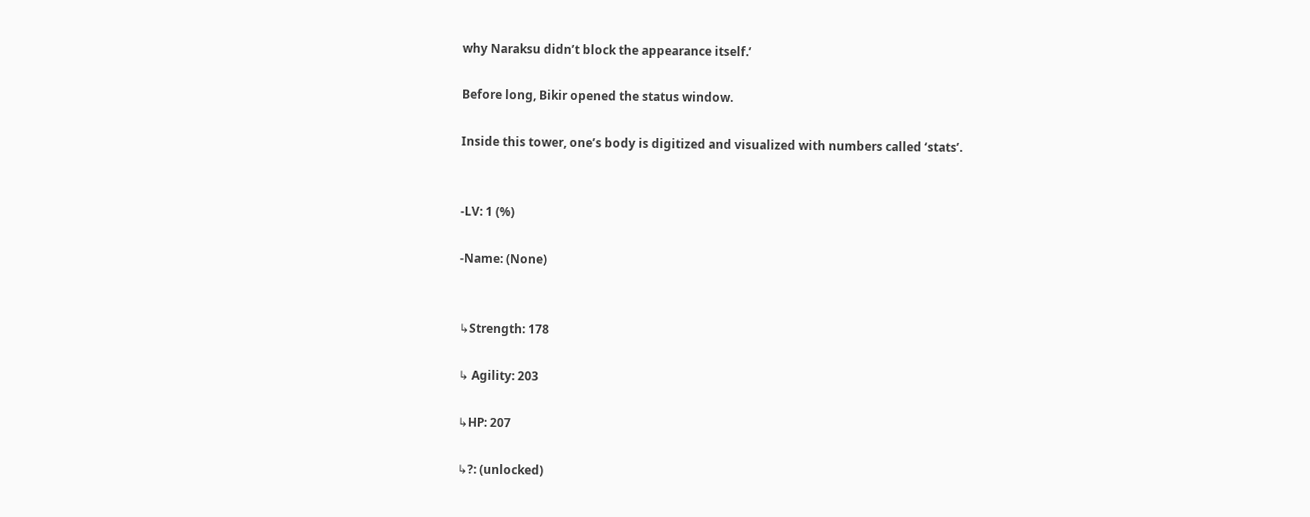why Naraksu didn’t block the appearance itself.’

Before long, Bikir opened the status window.

Inside this tower, one’s body is digitized and visualized with numbers called ‘stats’.


-LV: 1 (%)

-Name: (None)


↳Strength: 178

↳ Agility: 203

↳HP: 207

↳?: (unlocked)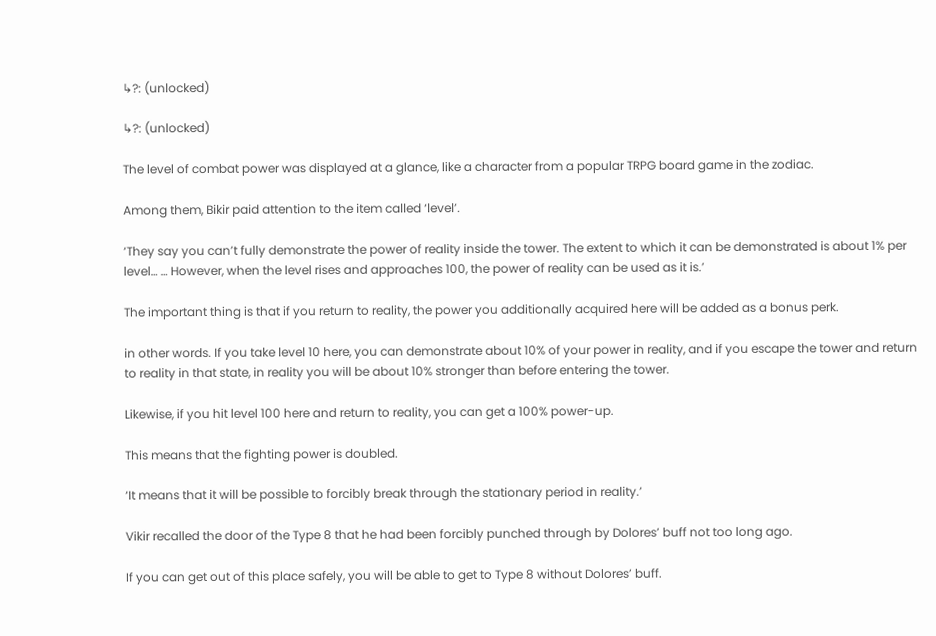↳?: (unlocked)

↳?: (unlocked)

The level of combat power was displayed at a glance, like a character from a popular TRPG board game in the zodiac.

Among them, Bikir paid attention to the item called ‘level’.

‘They say you can’t fully demonstrate the power of reality inside the tower. The extent to which it can be demonstrated is about 1% per level… … However, when the level rises and approaches 100, the power of reality can be used as it is.’

The important thing is that if you return to reality, the power you additionally acquired here will be added as a bonus perk.

in other words. If you take level 10 here, you can demonstrate about 10% of your power in reality, and if you escape the tower and return to reality in that state, in reality you will be about 10% stronger than before entering the tower.

Likewise, if you hit level 100 here and return to reality, you can get a 100% power-up.

This means that the fighting power is doubled.

‘It means that it will be possible to forcibly break through the stationary period in reality.’

Vikir recalled the door of the Type 8 that he had been forcibly punched through by Dolores’ buff not too long ago.

If you can get out of this place safely, you will be able to get to Type 8 without Dolores’ buff.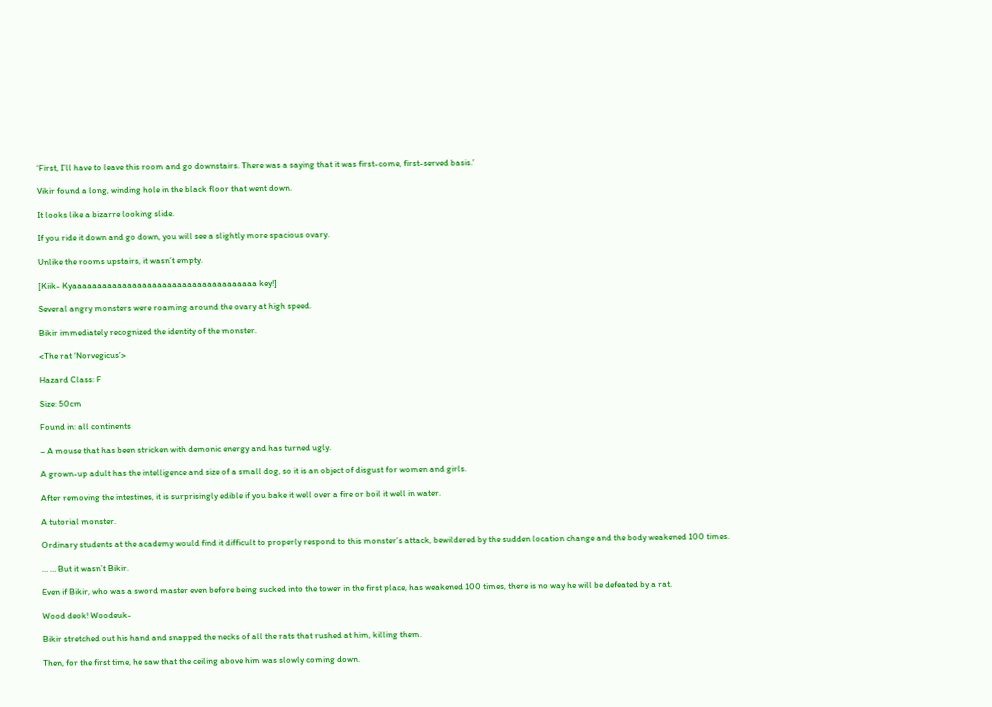‘First, I’ll have to leave this room and go downstairs. There was a saying that it was first-come, first-served basis.’

Vikir found a long, winding hole in the black floor that went down.

It looks like a bizarre looking slide.

If you ride it down and go down, you will see a slightly more spacious ovary.

Unlike the rooms upstairs, it wasn’t empty.

[Kiik- Kyaaaaaaaaaaaaaaaaaaaaaaaaaaaaaaaaaaaaa key!]

Several angry monsters were roaming around the ovary at high speed.

Bikir immediately recognized the identity of the monster.

<The rat ‘Norvegicus’>

Hazard Class: F

Size: 50cm

Found in: all continents

– A mouse that has been stricken with demonic energy and has turned ugly.

A grown-up adult has the intelligence and size of a small dog, so it is an object of disgust for women and girls.

After removing the intestines, it is surprisingly edible if you bake it well over a fire or boil it well in water.

A tutorial monster.

Ordinary students at the academy would find it difficult to properly respond to this monster’s attack, bewildered by the sudden location change and the body weakened 100 times.

… … But it wasn’t Bikir.

Even if Bikir, who was a sword master even before being sucked into the tower in the first place, has weakened 100 times, there is no way he will be defeated by a rat.

Wood deok! Woodeuk-

Bikir stretched out his hand and snapped the necks of all the rats that rushed at him, killing them.

Then, for the first time, he saw that the ceiling above him was slowly coming down.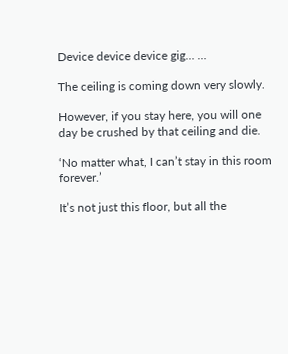Device device device gig… …

The ceiling is coming down very slowly.

However, if you stay here, you will one day be crushed by that ceiling and die.

‘No matter what, I can’t stay in this room forever.’

It’s not just this floor, but all the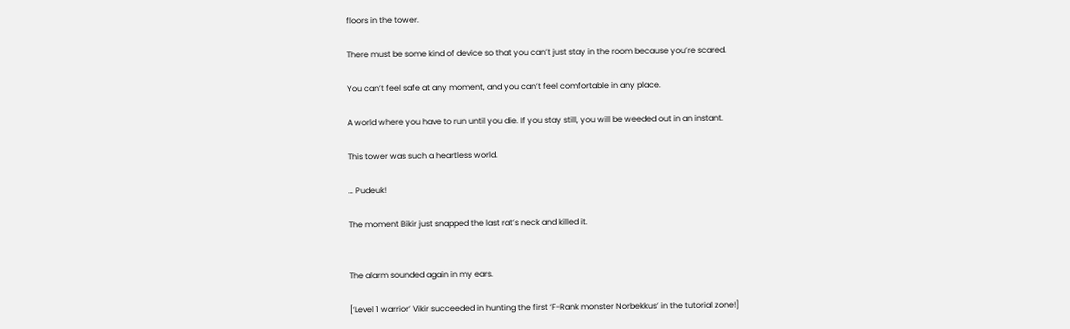floors in the tower.

There must be some kind of device so that you can’t just stay in the room because you’re scared.

You can’t feel safe at any moment, and you can’t feel comfortable in any place.

A world where you have to run until you die. If you stay still, you will be weeded out in an instant.

This tower was such a heartless world.

… Pudeuk!

The moment Bikir just snapped the last rat’s neck and killed it.


The alarm sounded again in my ears.

[‘Level 1 warrior’ Vikir succeeded in hunting the first ‘F-Rank monster Norbekkus’ in the tutorial zone!]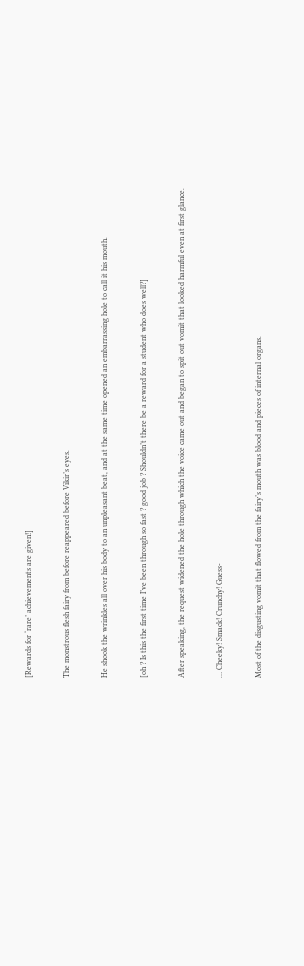[Rewards for ‘rare’ achievements are given!]

The monstrous flesh fairy from before reappeared before Vikir’s eyes.

He shook the wrinkles all over his body to an unpleasant beat, and at the same time opened an embarrassing hole to call it his mouth.

[oh ? Is this the first time I’ve been through so fast ? good job ? Shouldn’t there be a reward for a student who does well?]

After speaking, the request widened the hole through which the voice came out and began to spit out vomit that looked harmful even at first glance.

… Cheeky! Smack! Crunchy! Guess-

Most of the disgusting vomit that flowed from the fairy’s mouth was blood and pieces of internal organs.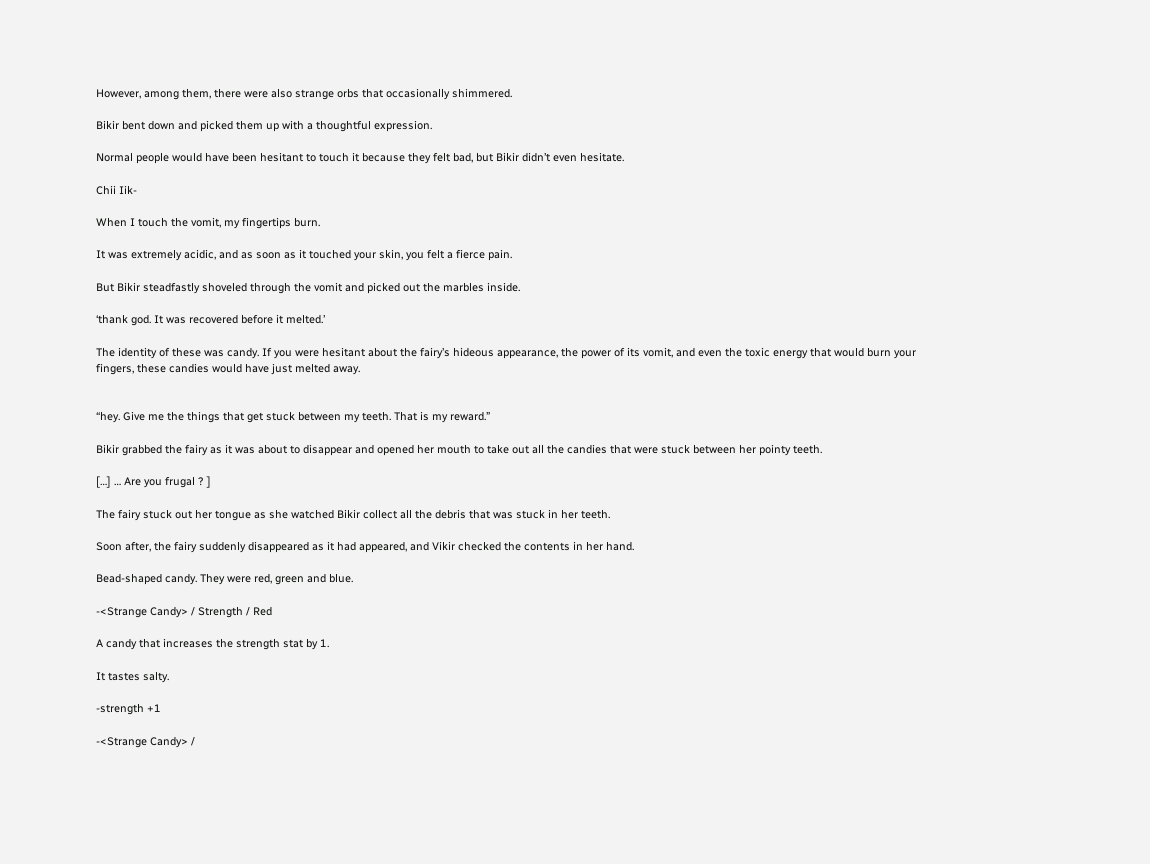However, among them, there were also strange orbs that occasionally shimmered.

Bikir bent down and picked them up with a thoughtful expression.

Normal people would have been hesitant to touch it because they felt bad, but Bikir didn’t even hesitate.

Chii Iik-

When I touch the vomit, my fingertips burn.

It was extremely acidic, and as soon as it touched your skin, you felt a fierce pain.

But Bikir steadfastly shoveled through the vomit and picked out the marbles inside.

‘thank god. It was recovered before it melted.’

The identity of these was candy. If you were hesitant about the fairy’s hideous appearance, the power of its vomit, and even the toxic energy that would burn your fingers, these candies would have just melted away.


“hey. Give me the things that get stuck between my teeth. That is my reward.”

Bikir grabbed the fairy as it was about to disappear and opened her mouth to take out all the candies that were stuck between her pointy teeth.

[…] … Are you frugal ? ]

The fairy stuck out her tongue as she watched Bikir collect all the debris that was stuck in her teeth.

Soon after, the fairy suddenly disappeared as it had appeared, and Vikir checked the contents in her hand.

Bead-shaped candy. They were red, green and blue.

-<Strange Candy> / Strength / Red

A candy that increases the strength stat by 1.

It tastes salty.

-strength +1

-<Strange Candy> /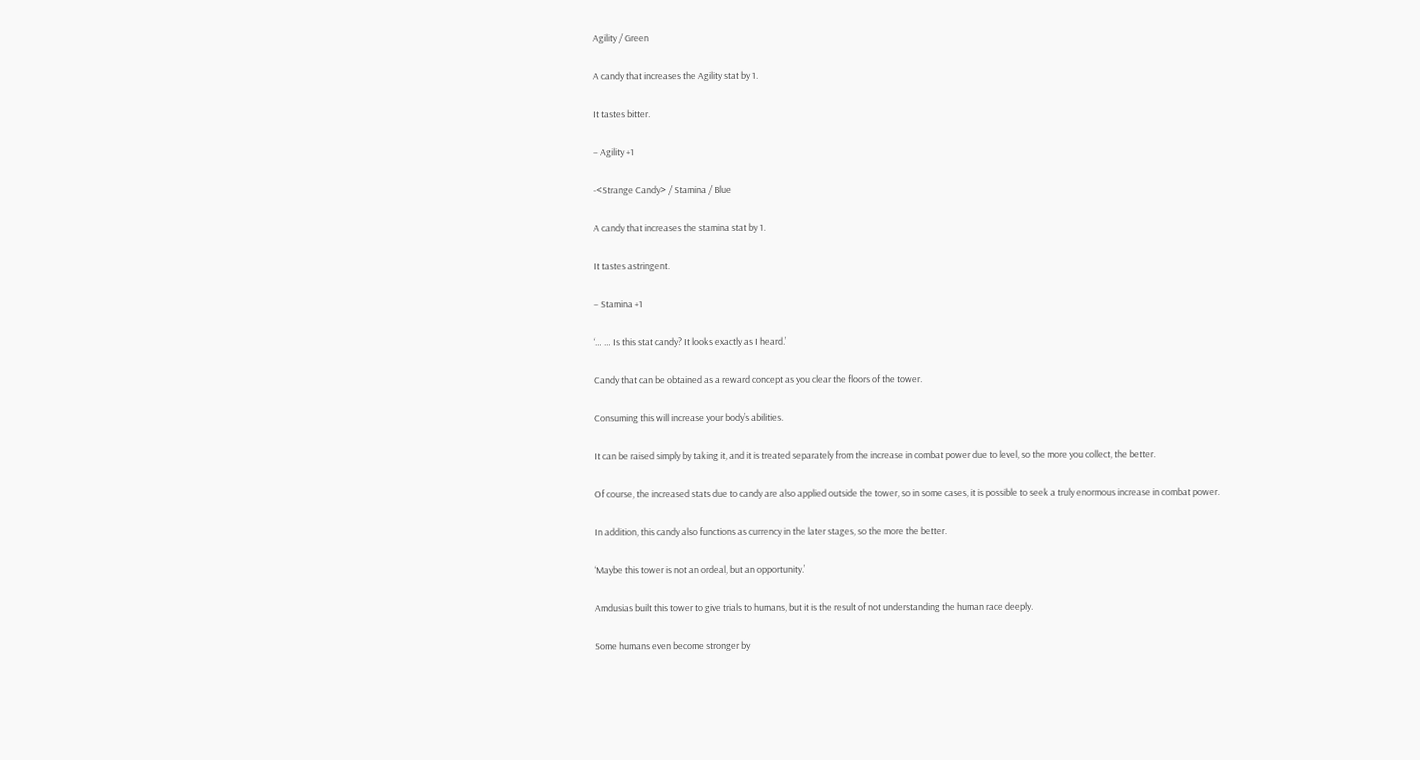Agility / Green

A candy that increases the Agility stat by 1.

It tastes bitter.

– Agility +1

-<Strange Candy> / Stamina / Blue

A candy that increases the stamina stat by 1.

It tastes astringent.

– Stamina +1

‘… … Is this stat candy? It looks exactly as I heard.’

Candy that can be obtained as a reward concept as you clear the floors of the tower.

Consuming this will increase your body’s abilities.

It can be raised simply by taking it, and it is treated separately from the increase in combat power due to level, so the more you collect, the better.

Of course, the increased stats due to candy are also applied outside the tower, so in some cases, it is possible to seek a truly enormous increase in combat power.

In addition, this candy also functions as currency in the later stages, so the more the better.

‘Maybe this tower is not an ordeal, but an opportunity.’

Amdusias built this tower to give trials to humans, but it is the result of not understanding the human race deeply.

Some humans even become stronger by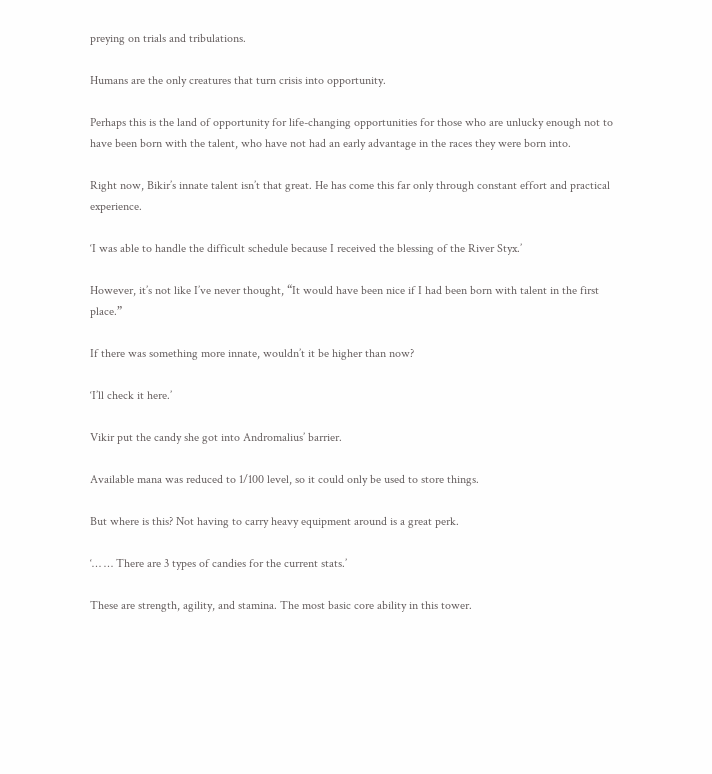preying on trials and tribulations.

Humans are the only creatures that turn crisis into opportunity.

Perhaps this is the land of opportunity for life-changing opportunities for those who are unlucky enough not to have been born with the talent, who have not had an early advantage in the races they were born into.

Right now, Bikir’s innate talent isn’t that great. He has come this far only through constant effort and practical experience.

‘I was able to handle the difficult schedule because I received the blessing of the River Styx.’

However, it’s not like I’ve never thought, “It would have been nice if I had been born with talent in the first place.”

If there was something more innate, wouldn’t it be higher than now?

‘I’ll check it here.’

Vikir put the candy she got into Andromalius’ barrier.

Available mana was reduced to 1/100 level, so it could only be used to store things.

But where is this? Not having to carry heavy equipment around is a great perk.

‘… … There are 3 types of candies for the current stats.’

These are strength, agility, and stamina. The most basic core ability in this tower.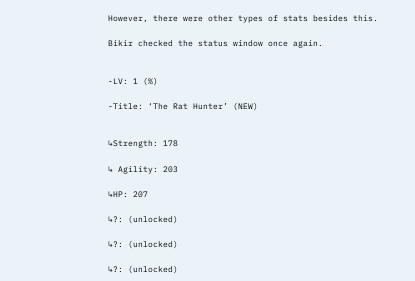However, there were other types of stats besides this.

Bikir checked the status window once again.


-LV: 1 (%)

-Title: ‘The Rat Hunter’ (NEW)


↳Strength: 178

↳ Agility: 203

↳HP: 207

↳?: (unlocked)

↳?: (unlocked)

↳?: (unlocked)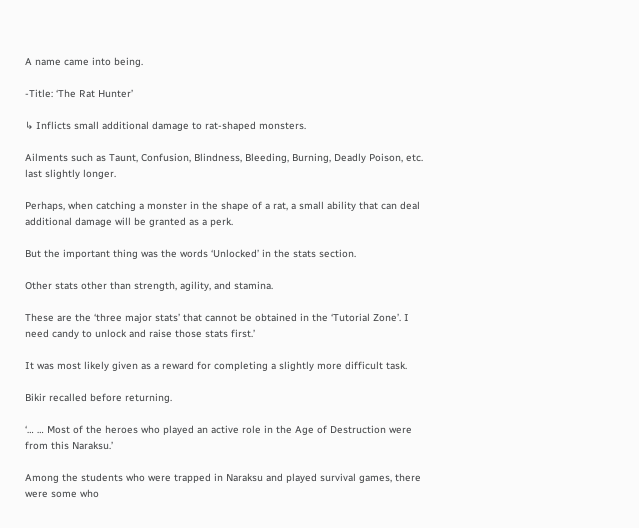A name came into being.

-Title: ‘The Rat Hunter’

↳ Inflicts small additional damage to rat-shaped monsters.

Ailments such as Taunt, Confusion, Blindness, Bleeding, Burning, Deadly Poison, etc. last slightly longer.

Perhaps, when catching a monster in the shape of a rat, a small ability that can deal additional damage will be granted as a perk.

But the important thing was the words ‘Unlocked’ in the stats section.

Other stats other than strength, agility, and stamina.

These are the ‘three major stats’ that cannot be obtained in the ‘Tutorial Zone’. I need candy to unlock and raise those stats first.’

It was most likely given as a reward for completing a slightly more difficult task.

Bikir recalled before returning.

‘… … Most of the heroes who played an active role in the Age of Destruction were from this Naraksu.’

Among the students who were trapped in Naraksu and played survival games, there were some who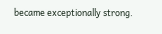became exceptionally strong.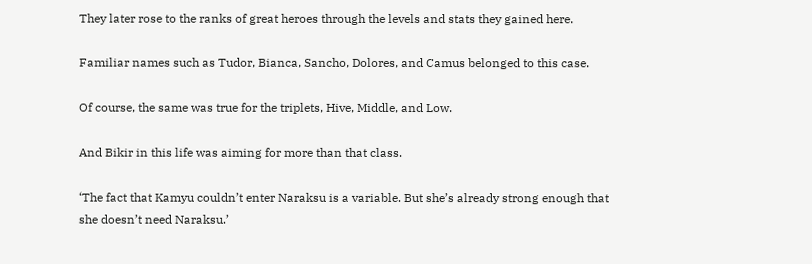They later rose to the ranks of great heroes through the levels and stats they gained here.

Familiar names such as Tudor, Bianca, Sancho, Dolores, and Camus belonged to this case.

Of course, the same was true for the triplets, Hive, Middle, and Low.

And Bikir in this life was aiming for more than that class.

‘The fact that Kamyu couldn’t enter Naraksu is a variable. But she’s already strong enough that she doesn’t need Naraksu.’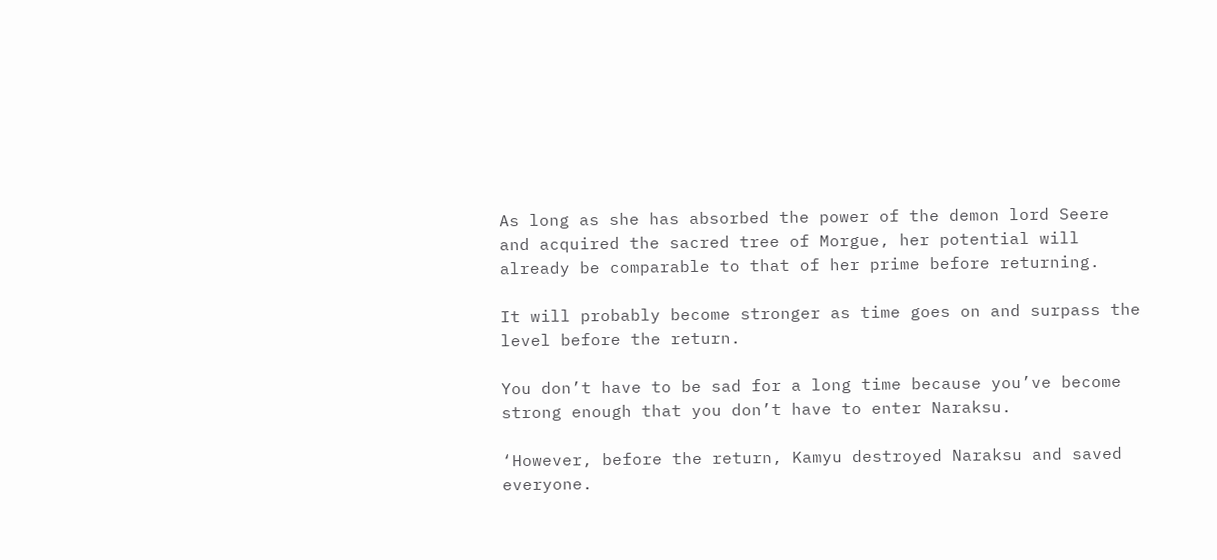As long as she has absorbed the power of the demon lord Seere and acquired the sacred tree of Morgue, her potential will already be comparable to that of her prime before returning.

It will probably become stronger as time goes on and surpass the level before the return.

You don’t have to be sad for a long time because you’ve become strong enough that you don’t have to enter Naraksu.

‘However, before the return, Kamyu destroyed Naraksu and saved everyone.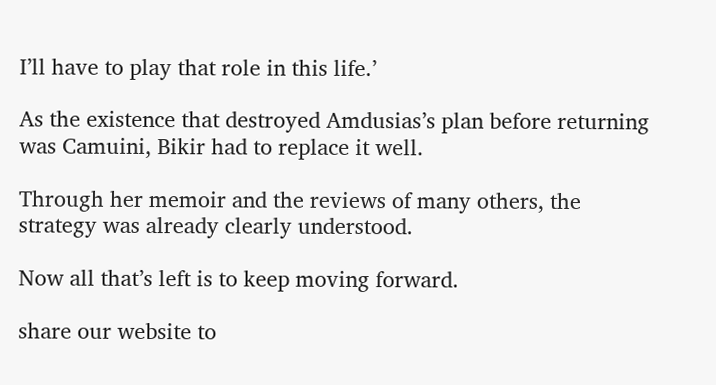I’ll have to play that role in this life.’

As the existence that destroyed Amdusias’s plan before returning was Camuini, Bikir had to replace it well.

Through her memoir and the reviews of many others, the strategy was already clearly understood.

Now all that’s left is to keep moving forward.

share our website to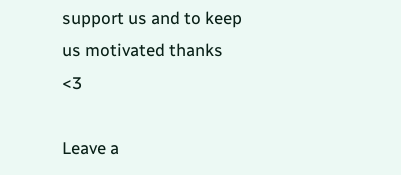support us and to keep us motivated thanks <3

Leave a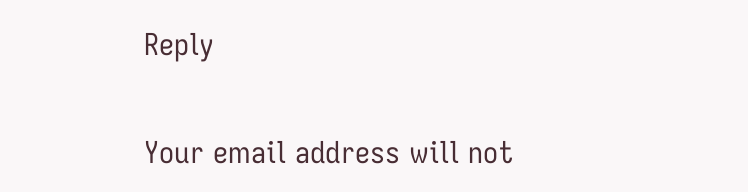Reply

Your email address will not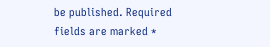be published. Required fields are marked *